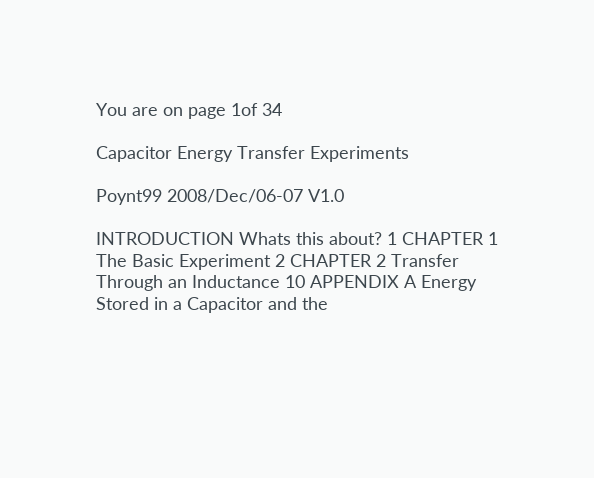You are on page 1of 34

Capacitor Energy Transfer Experiments

Poynt99 2008/Dec/06-07 V1.0

INTRODUCTION Whats this about? 1 CHAPTER 1 The Basic Experiment 2 CHAPTER 2 Transfer Through an Inductance 10 APPENDIX A Energy Stored in a Capacitor and the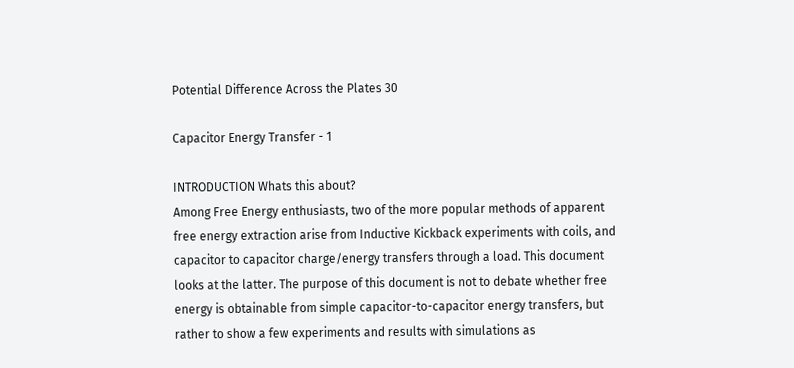Potential Difference Across the Plates 30

Capacitor Energy Transfer - 1

INTRODUCTION Whats this about?
Among Free Energy enthusiasts, two of the more popular methods of apparent free energy extraction arise from Inductive Kickback experiments with coils, and capacitor to capacitor charge/energy transfers through a load. This document looks at the latter. The purpose of this document is not to debate whether free energy is obtainable from simple capacitor-to-capacitor energy transfers, but rather to show a few experiments and results with simulations as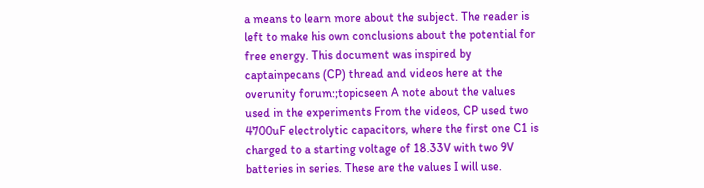a means to learn more about the subject. The reader is left to make his own conclusions about the potential for free energy. This document was inspired by captainpecans (CP) thread and videos here at the overunity forum:;topicseen A note about the values used in the experiments From the videos, CP used two 4700uF electrolytic capacitors, where the first one C1 is charged to a starting voltage of 18.33V with two 9V batteries in series. These are the values I will use.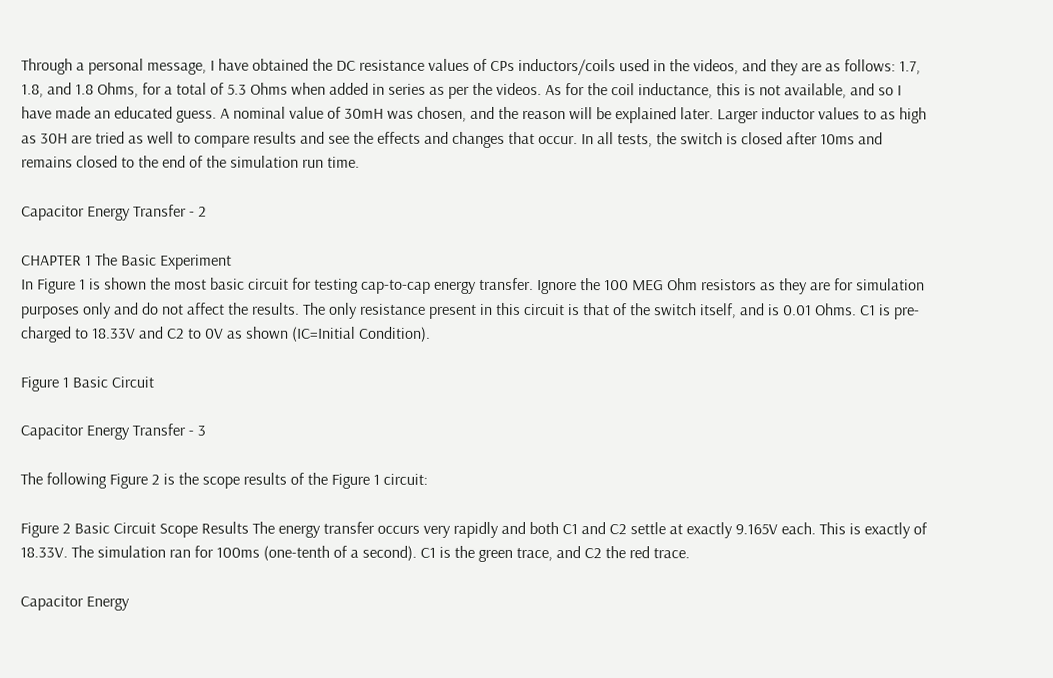Through a personal message, I have obtained the DC resistance values of CPs inductors/coils used in the videos, and they are as follows: 1.7, 1.8, and 1.8 Ohms, for a total of 5.3 Ohms when added in series as per the videos. As for the coil inductance, this is not available, and so I have made an educated guess. A nominal value of 30mH was chosen, and the reason will be explained later. Larger inductor values to as high as 30H are tried as well to compare results and see the effects and changes that occur. In all tests, the switch is closed after 10ms and remains closed to the end of the simulation run time.

Capacitor Energy Transfer - 2

CHAPTER 1 The Basic Experiment
In Figure 1 is shown the most basic circuit for testing cap-to-cap energy transfer. Ignore the 100 MEG Ohm resistors as they are for simulation purposes only and do not affect the results. The only resistance present in this circuit is that of the switch itself, and is 0.01 Ohms. C1 is pre-charged to 18.33V and C2 to 0V as shown (IC=Initial Condition).

Figure 1 Basic Circuit

Capacitor Energy Transfer - 3

The following Figure 2 is the scope results of the Figure 1 circuit:

Figure 2 Basic Circuit Scope Results The energy transfer occurs very rapidly and both C1 and C2 settle at exactly 9.165V each. This is exactly of 18.33V. The simulation ran for 100ms (one-tenth of a second). C1 is the green trace, and C2 the red trace.

Capacitor Energy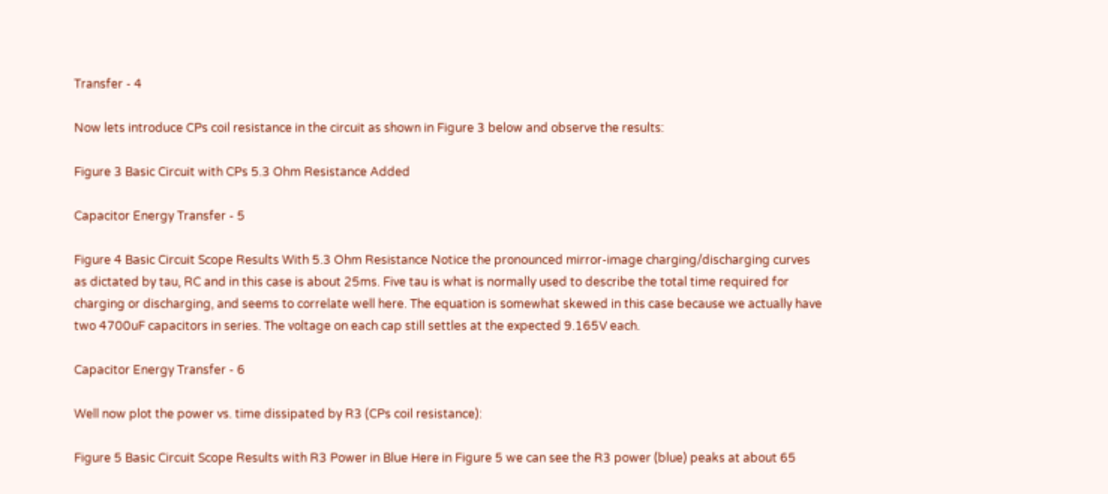Transfer - 4

Now lets introduce CPs coil resistance in the circuit as shown in Figure 3 below and observe the results:

Figure 3 Basic Circuit with CPs 5.3 Ohm Resistance Added

Capacitor Energy Transfer - 5

Figure 4 Basic Circuit Scope Results With 5.3 Ohm Resistance Notice the pronounced mirror-image charging/discharging curves as dictated by tau, RC and in this case is about 25ms. Five tau is what is normally used to describe the total time required for charging or discharging, and seems to correlate well here. The equation is somewhat skewed in this case because we actually have two 4700uF capacitors in series. The voltage on each cap still settles at the expected 9.165V each.

Capacitor Energy Transfer - 6

Well now plot the power vs. time dissipated by R3 (CPs coil resistance):

Figure 5 Basic Circuit Scope Results with R3 Power in Blue Here in Figure 5 we can see the R3 power (blue) peaks at about 65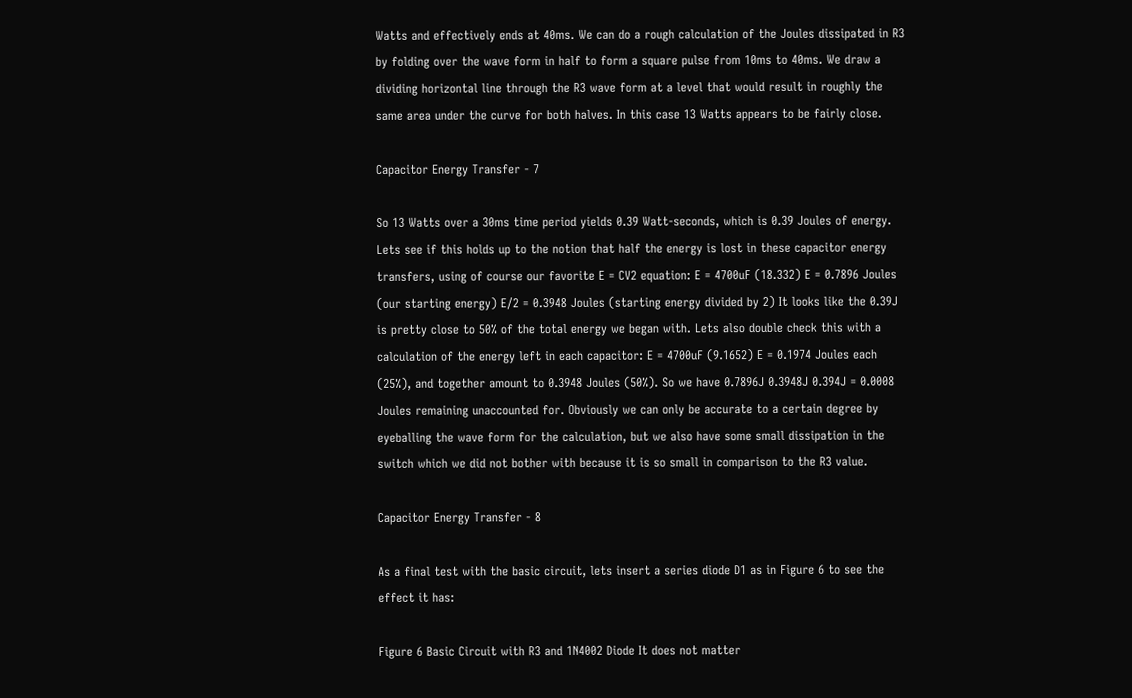Watts and effectively ends at 40ms. We can do a rough calculation of the Joules dissipated in R3 by folding over the wave form in half to form a square pulse from 10ms to 40ms. We draw a dividing horizontal line through the R3 wave form at a level that would result in roughly the same area under the curve for both halves. In this case 13 Watts appears to be fairly close.

Capacitor Energy Transfer - 7

So 13 Watts over a 30ms time period yields 0.39 Watt-seconds, which is 0.39 Joules of energy. Lets see if this holds up to the notion that half the energy is lost in these capacitor energy transfers, using of course our favorite E = CV2 equation: E = 4700uF (18.332) E = 0.7896 Joules (our starting energy) E/2 = 0.3948 Joules (starting energy divided by 2) It looks like the 0.39J is pretty close to 50% of the total energy we began with. Lets also double check this with a calculation of the energy left in each capacitor: E = 4700uF (9.1652) E = 0.1974 Joules each (25%), and together amount to 0.3948 Joules (50%). So we have 0.7896J 0.3948J 0.394J = 0.0008 Joules remaining unaccounted for. Obviously we can only be accurate to a certain degree by eyeballing the wave form for the calculation, but we also have some small dissipation in the switch which we did not bother with because it is so small in comparison to the R3 value.

Capacitor Energy Transfer - 8

As a final test with the basic circuit, lets insert a series diode D1 as in Figure 6 to see the effect it has:

Figure 6 Basic Circuit with R3 and 1N4002 Diode It does not matter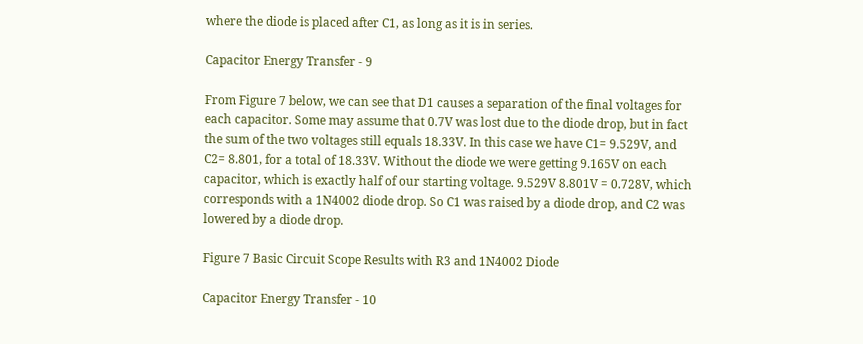where the diode is placed after C1, as long as it is in series.

Capacitor Energy Transfer - 9

From Figure 7 below, we can see that D1 causes a separation of the final voltages for each capacitor. Some may assume that 0.7V was lost due to the diode drop, but in fact the sum of the two voltages still equals 18.33V. In this case we have C1= 9.529V, and C2= 8.801, for a total of 18.33V. Without the diode we were getting 9.165V on each capacitor, which is exactly half of our starting voltage. 9.529V 8.801V = 0.728V, which corresponds with a 1N4002 diode drop. So C1 was raised by a diode drop, and C2 was lowered by a diode drop.

Figure 7 Basic Circuit Scope Results with R3 and 1N4002 Diode

Capacitor Energy Transfer - 10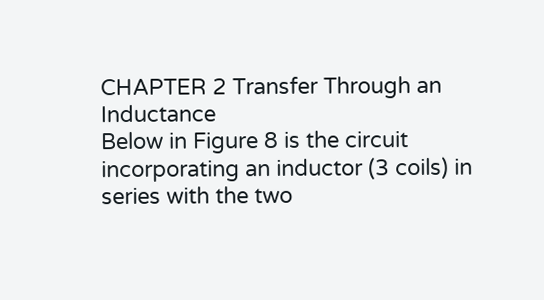CHAPTER 2 Transfer Through an Inductance
Below in Figure 8 is the circuit incorporating an inductor (3 coils) in series with the two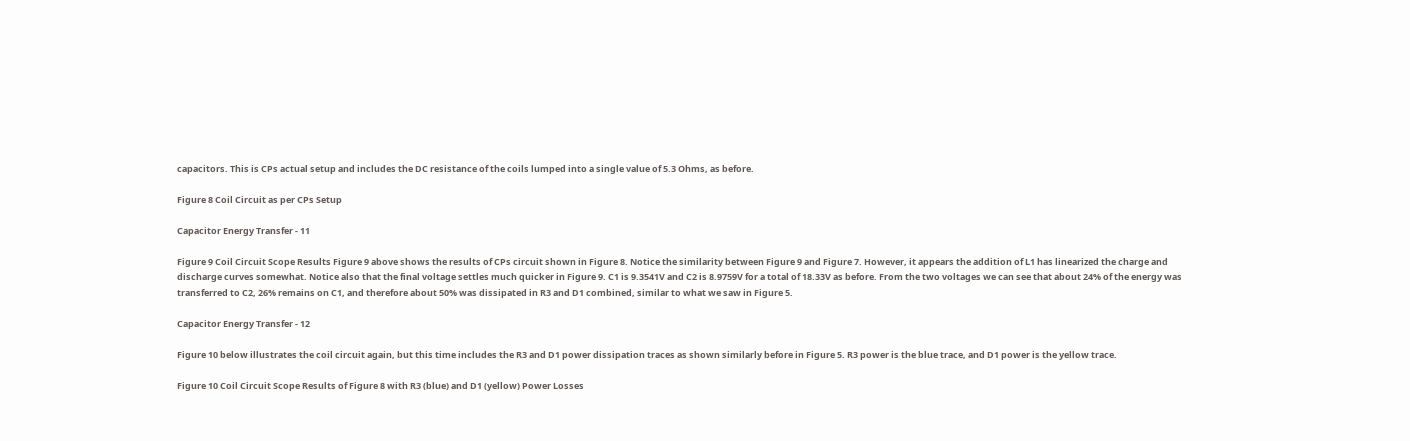capacitors. This is CPs actual setup and includes the DC resistance of the coils lumped into a single value of 5.3 Ohms, as before.

Figure 8 Coil Circuit as per CPs Setup

Capacitor Energy Transfer - 11

Figure 9 Coil Circuit Scope Results Figure 9 above shows the results of CPs circuit shown in Figure 8. Notice the similarity between Figure 9 and Figure 7. However, it appears the addition of L1 has linearized the charge and discharge curves somewhat. Notice also that the final voltage settles much quicker in Figure 9. C1 is 9.3541V and C2 is 8.9759V for a total of 18.33V as before. From the two voltages we can see that about 24% of the energy was transferred to C2, 26% remains on C1, and therefore about 50% was dissipated in R3 and D1 combined, similar to what we saw in Figure 5.

Capacitor Energy Transfer - 12

Figure 10 below illustrates the coil circuit again, but this time includes the R3 and D1 power dissipation traces as shown similarly before in Figure 5. R3 power is the blue trace, and D1 power is the yellow trace.

Figure 10 Coil Circuit Scope Results of Figure 8 with R3 (blue) and D1 (yellow) Power Losses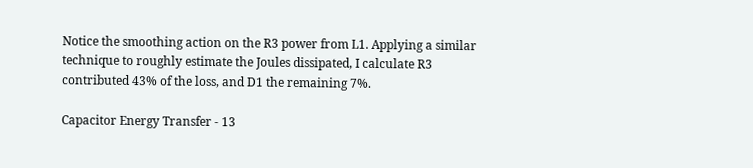Notice the smoothing action on the R3 power from L1. Applying a similar technique to roughly estimate the Joules dissipated, I calculate R3 contributed 43% of the loss, and D1 the remaining 7%.

Capacitor Energy Transfer - 13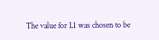The value for L1 was chosen to be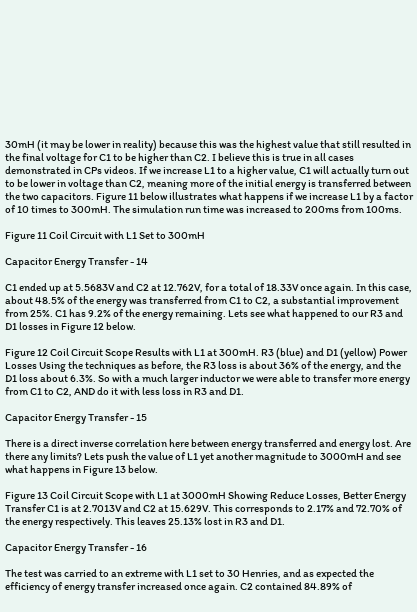30mH (it may be lower in reality) because this was the highest value that still resulted in the final voltage for C1 to be higher than C2. I believe this is true in all cases demonstrated in CPs videos. If we increase L1 to a higher value, C1 will actually turn out to be lower in voltage than C2, meaning more of the initial energy is transferred between the two capacitors. Figure 11 below illustrates what happens if we increase L1 by a factor of 10 times to 300mH. The simulation run time was increased to 200ms from 100ms.

Figure 11 Coil Circuit with L1 Set to 300mH

Capacitor Energy Transfer - 14

C1 ended up at 5.5683V and C2 at 12.762V, for a total of 18.33V once again. In this case, about 48.5% of the energy was transferred from C1 to C2, a substantial improvement from 25%. C1 has 9.2% of the energy remaining. Lets see what happened to our R3 and D1 losses in Figure 12 below.

Figure 12 Coil Circuit Scope Results with L1 at 300mH. R3 (blue) and D1 (yellow) Power Losses Using the techniques as before, the R3 loss is about 36% of the energy, and the D1 loss about 6.3%. So with a much larger inductor we were able to transfer more energy from C1 to C2, AND do it with less loss in R3 and D1.

Capacitor Energy Transfer - 15

There is a direct inverse correlation here between energy transferred and energy lost. Are there any limits? Lets push the value of L1 yet another magnitude to 3000mH and see what happens in Figure 13 below.

Figure 13 Coil Circuit Scope with L1 at 3000mH Showing Reduce Losses, Better Energy Transfer C1 is at 2.7013V and C2 at 15.629V. This corresponds to 2.17% and 72.70% of the energy respectively. This leaves 25.13% lost in R3 and D1.

Capacitor Energy Transfer - 16

The test was carried to an extreme with L1 set to 30 Henries, and as expected the efficiency of energy transfer increased once again. C2 contained 84.89% of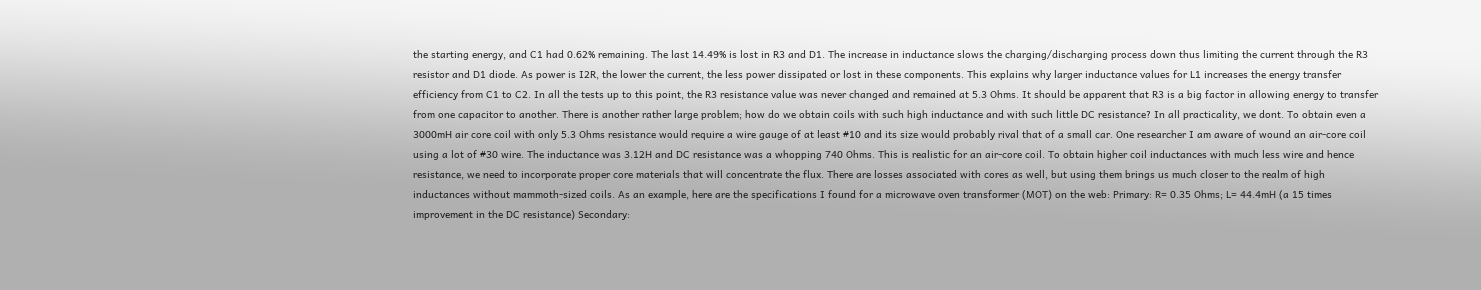the starting energy, and C1 had 0.62% remaining. The last 14.49% is lost in R3 and D1. The increase in inductance slows the charging/discharging process down thus limiting the current through the R3 resistor and D1 diode. As power is I2R, the lower the current, the less power dissipated or lost in these components. This explains why larger inductance values for L1 increases the energy transfer efficiency from C1 to C2. In all the tests up to this point, the R3 resistance value was never changed and remained at 5.3 Ohms. It should be apparent that R3 is a big factor in allowing energy to transfer from one capacitor to another. There is another rather large problem; how do we obtain coils with such high inductance and with such little DC resistance? In all practicality, we dont. To obtain even a 3000mH air core coil with only 5.3 Ohms resistance would require a wire gauge of at least #10 and its size would probably rival that of a small car. One researcher I am aware of wound an air-core coil using a lot of #30 wire. The inductance was 3.12H and DC resistance was a whopping 740 Ohms. This is realistic for an air-core coil. To obtain higher coil inductances with much less wire and hence resistance, we need to incorporate proper core materials that will concentrate the flux. There are losses associated with cores as well, but using them brings us much closer to the realm of high inductances without mammoth-sized coils. As an example, here are the specifications I found for a microwave oven transformer (MOT) on the web: Primary: R= 0.35 Ohms; L= 44.4mH (a 15 times improvement in the DC resistance) Secondary: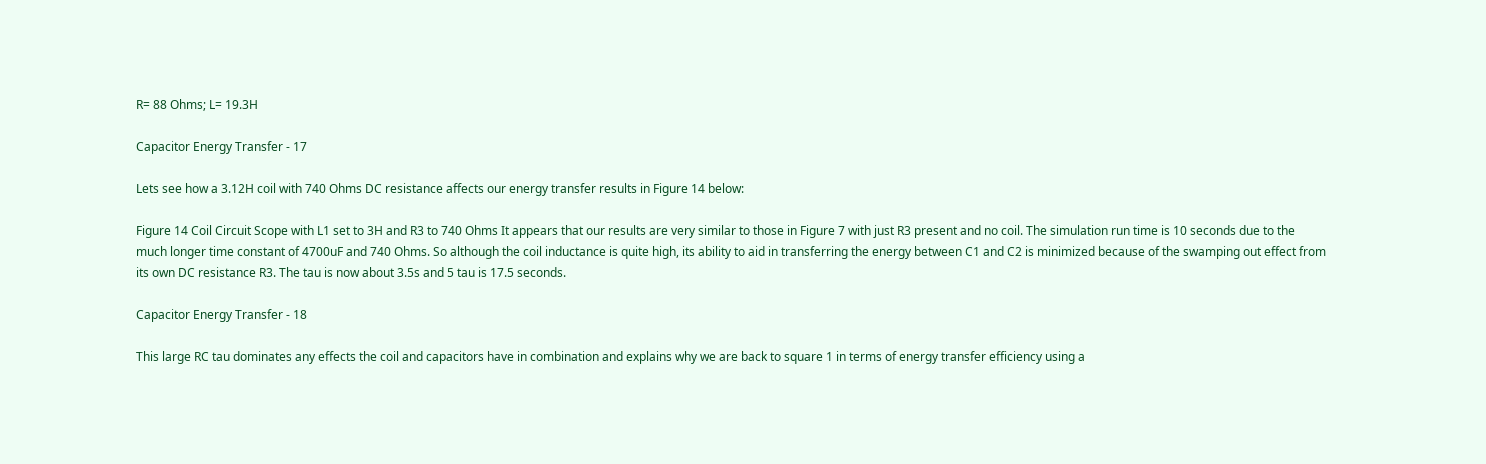R= 88 Ohms; L= 19.3H

Capacitor Energy Transfer - 17

Lets see how a 3.12H coil with 740 Ohms DC resistance affects our energy transfer results in Figure 14 below:

Figure 14 Coil Circuit Scope with L1 set to 3H and R3 to 740 Ohms It appears that our results are very similar to those in Figure 7 with just R3 present and no coil. The simulation run time is 10 seconds due to the much longer time constant of 4700uF and 740 Ohms. So although the coil inductance is quite high, its ability to aid in transferring the energy between C1 and C2 is minimized because of the swamping out effect from its own DC resistance R3. The tau is now about 3.5s and 5 tau is 17.5 seconds.

Capacitor Energy Transfer - 18

This large RC tau dominates any effects the coil and capacitors have in combination and explains why we are back to square 1 in terms of energy transfer efficiency using a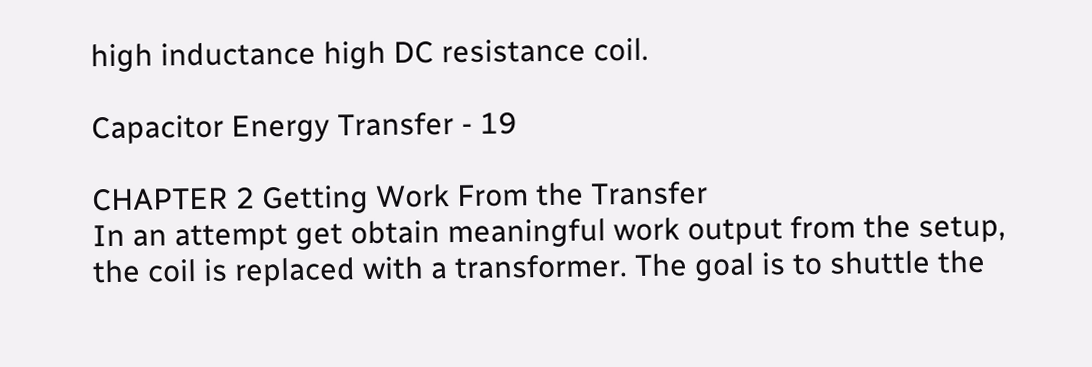high inductance high DC resistance coil.

Capacitor Energy Transfer - 19

CHAPTER 2 Getting Work From the Transfer
In an attempt get obtain meaningful work output from the setup, the coil is replaced with a transformer. The goal is to shuttle the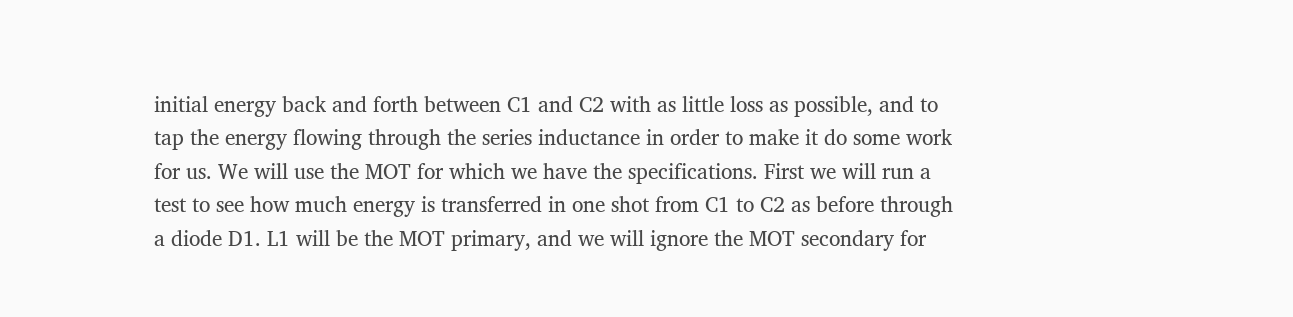initial energy back and forth between C1 and C2 with as little loss as possible, and to tap the energy flowing through the series inductance in order to make it do some work for us. We will use the MOT for which we have the specifications. First we will run a test to see how much energy is transferred in one shot from C1 to C2 as before through a diode D1. L1 will be the MOT primary, and we will ignore the MOT secondary for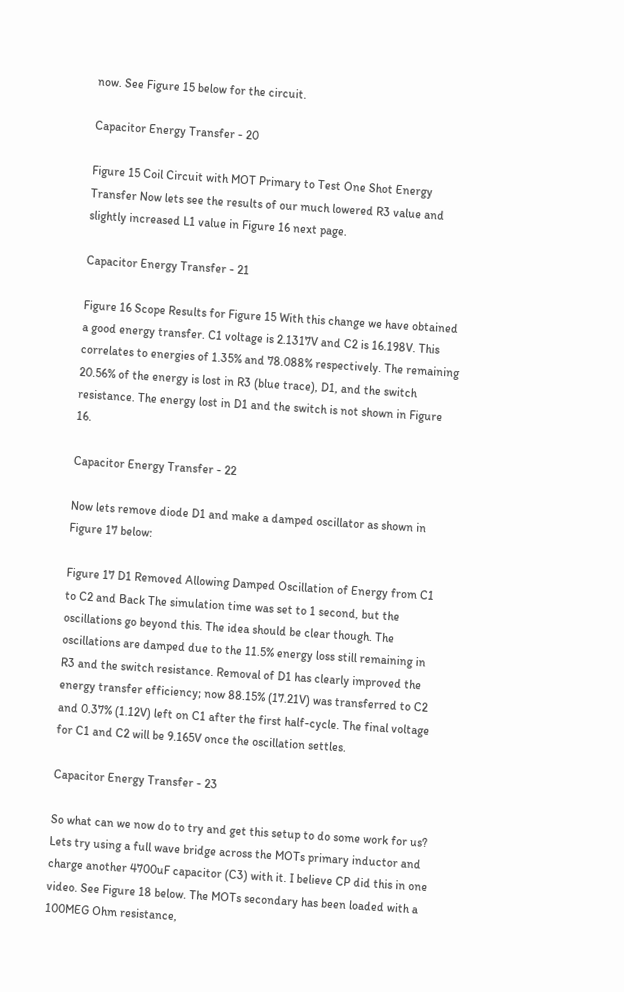now. See Figure 15 below for the circuit.

Capacitor Energy Transfer - 20

Figure 15 Coil Circuit with MOT Primary to Test One Shot Energy Transfer Now lets see the results of our much lowered R3 value and slightly increased L1 value in Figure 16 next page.

Capacitor Energy Transfer - 21

Figure 16 Scope Results for Figure 15 With this change we have obtained a good energy transfer. C1 voltage is 2.1317V and C2 is 16.198V. This correlates to energies of 1.35% and 78.088% respectively. The remaining 20.56% of the energy is lost in R3 (blue trace), D1, and the switch resistance. The energy lost in D1 and the switch is not shown in Figure 16.

Capacitor Energy Transfer - 22

Now lets remove diode D1 and make a damped oscillator as shown in Figure 17 below:

Figure 17 D1 Removed Allowing Damped Oscillation of Energy from C1 to C2 and Back The simulation time was set to 1 second, but the oscillations go beyond this. The idea should be clear though. The oscillations are damped due to the 11.5% energy loss still remaining in R3 and the switch resistance. Removal of D1 has clearly improved the energy transfer efficiency; now 88.15% (17.21V) was transferred to C2 and 0.37% (1.12V) left on C1 after the first half-cycle. The final voltage for C1 and C2 will be 9.165V once the oscillation settles.

Capacitor Energy Transfer - 23

So what can we now do to try and get this setup to do some work for us? Lets try using a full wave bridge across the MOTs primary inductor and charge another 4700uF capacitor (C3) with it. I believe CP did this in one video. See Figure 18 below. The MOTs secondary has been loaded with a 100MEG Ohm resistance,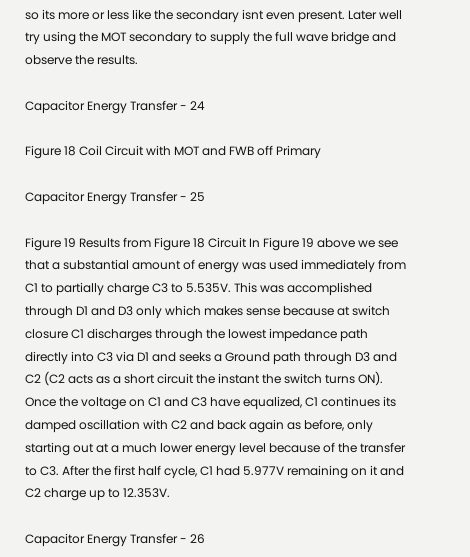so its more or less like the secondary isnt even present. Later well try using the MOT secondary to supply the full wave bridge and observe the results.

Capacitor Energy Transfer - 24

Figure 18 Coil Circuit with MOT and FWB off Primary

Capacitor Energy Transfer - 25

Figure 19 Results from Figure 18 Circuit In Figure 19 above we see that a substantial amount of energy was used immediately from C1 to partially charge C3 to 5.535V. This was accomplished through D1 and D3 only which makes sense because at switch closure C1 discharges through the lowest impedance path directly into C3 via D1 and seeks a Ground path through D3 and C2 (C2 acts as a short circuit the instant the switch turns ON). Once the voltage on C1 and C3 have equalized, C1 continues its damped oscillation with C2 and back again as before, only starting out at a much lower energy level because of the transfer to C3. After the first half cycle, C1 had 5.977V remaining on it and C2 charge up to 12.353V.

Capacitor Energy Transfer - 26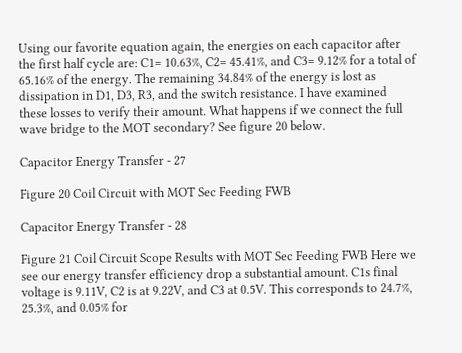Using our favorite equation again, the energies on each capacitor after the first half cycle are: C1= 10.63%, C2= 45.41%, and C3= 9.12% for a total of 65.16% of the energy. The remaining 34.84% of the energy is lost as dissipation in D1, D3, R3, and the switch resistance. I have examined these losses to verify their amount. What happens if we connect the full wave bridge to the MOT secondary? See figure 20 below.

Capacitor Energy Transfer - 27

Figure 20 Coil Circuit with MOT Sec Feeding FWB

Capacitor Energy Transfer - 28

Figure 21 Coil Circuit Scope Results with MOT Sec Feeding FWB Here we see our energy transfer efficiency drop a substantial amount. C1s final voltage is 9.11V, C2 is at 9.22V, and C3 at 0.5V. This corresponds to 24.7%, 25.3%, and 0.05% for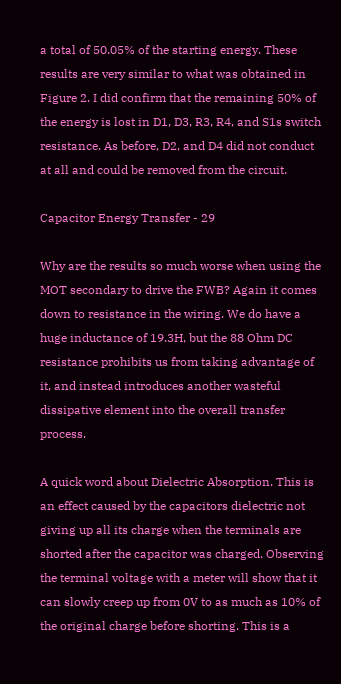a total of 50.05% of the starting energy. These results are very similar to what was obtained in Figure 2. I did confirm that the remaining 50% of the energy is lost in D1, D3, R3, R4, and S1s switch resistance. As before, D2, and D4 did not conduct at all and could be removed from the circuit.

Capacitor Energy Transfer - 29

Why are the results so much worse when using the MOT secondary to drive the FWB? Again it comes down to resistance in the wiring. We do have a huge inductance of 19.3H, but the 88 Ohm DC resistance prohibits us from taking advantage of it, and instead introduces another wasteful dissipative element into the overall transfer process.

A quick word about Dielectric Absorption. This is an effect caused by the capacitors dielectric not giving up all its charge when the terminals are shorted after the capacitor was charged. Observing the terminal voltage with a meter will show that it can slowly creep up from 0V to as much as 10% of the original charge before shorting. This is a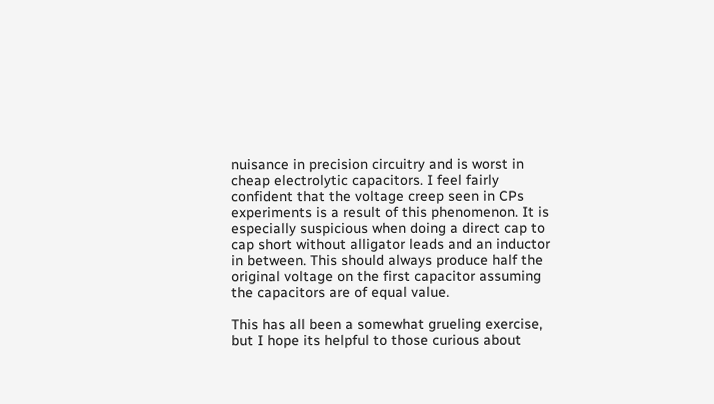nuisance in precision circuitry and is worst in cheap electrolytic capacitors. I feel fairly confident that the voltage creep seen in CPs experiments is a result of this phenomenon. It is especially suspicious when doing a direct cap to cap short without alligator leads and an inductor in between. This should always produce half the original voltage on the first capacitor assuming the capacitors are of equal value.

This has all been a somewhat grueling exercise, but I hope its helpful to those curious about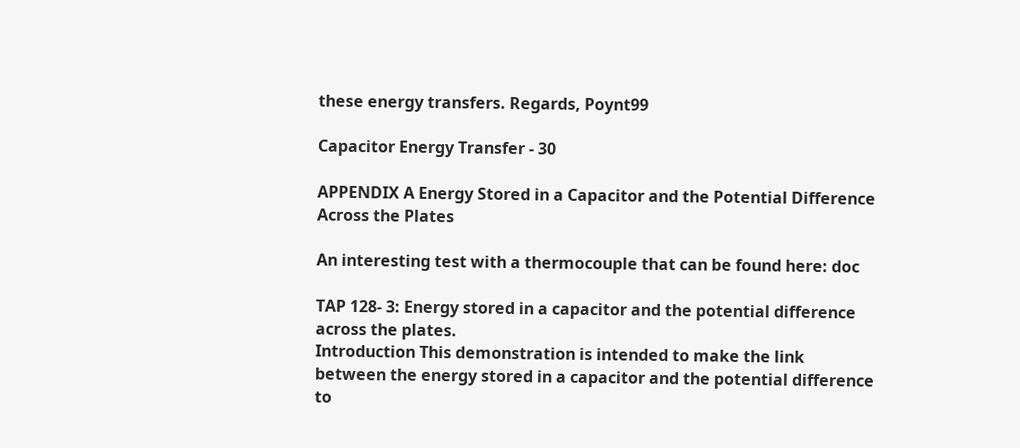these energy transfers. Regards, Poynt99

Capacitor Energy Transfer - 30

APPENDIX A Energy Stored in a Capacitor and the Potential Difference Across the Plates

An interesting test with a thermocouple that can be found here: doc

TAP 128- 3: Energy stored in a capacitor and the potential difference across the plates.
Introduction This demonstration is intended to make the link between the energy stored in a capacitor and the potential difference to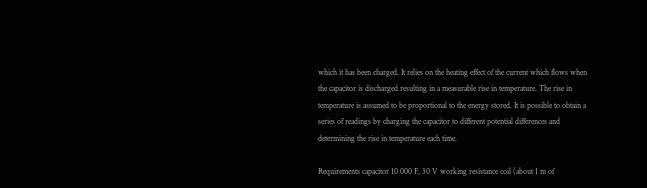which it has been charged. It relies on the heating effect of the current which flows when the capacitor is discharged resulting in a measurable rise in temperature. The rise in temperature is assumed to be proportional to the energy stored. It is possible to obtain a series of readings by charging the capacitor to different potential differences and determining the rise in temperature each time.

Requirements capacitor 10 000 F, 30 V working resistance coil (about 1 m of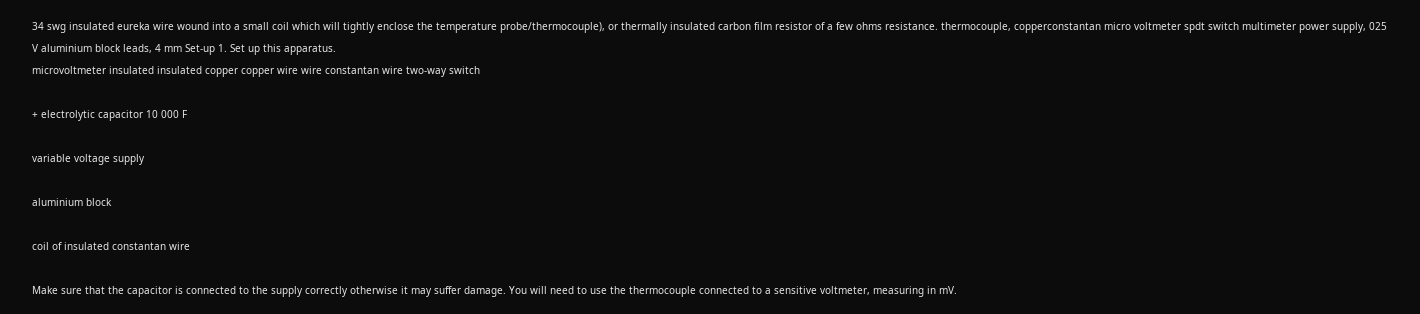34 swg insulated eureka wire wound into a small coil which will tightly enclose the temperature probe/thermocouple), or thermally insulated carbon film resistor of a few ohms resistance. thermocouple, copperconstantan micro voltmeter spdt switch multimeter power supply, 025 V aluminium block leads, 4 mm Set-up 1. Set up this apparatus.
microvoltmeter insulated insulated copper copper wire wire constantan wire two-way switch

+ electrolytic capacitor 10 000 F

variable voltage supply

aluminium block

coil of insulated constantan wire

Make sure that the capacitor is connected to the supply correctly otherwise it may suffer damage. You will need to use the thermocouple connected to a sensitive voltmeter, measuring in mV.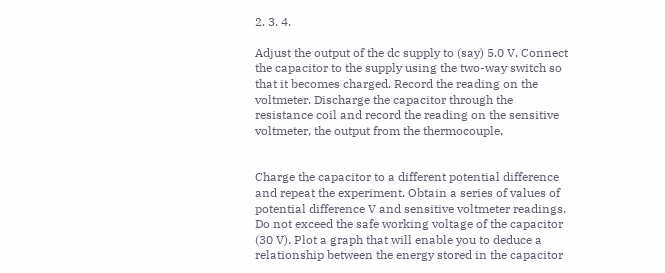2. 3. 4.

Adjust the output of the dc supply to (say) 5.0 V. Connect the capacitor to the supply using the two-way switch so that it becomes charged. Record the reading on the voltmeter. Discharge the capacitor through the resistance coil and record the reading on the sensitive voltmeter, the output from the thermocouple.


Charge the capacitor to a different potential difference and repeat the experiment. Obtain a series of values of potential difference V and sensitive voltmeter readings. Do not exceed the safe working voltage of the capacitor (30 V). Plot a graph that will enable you to deduce a relationship between the energy stored in the capacitor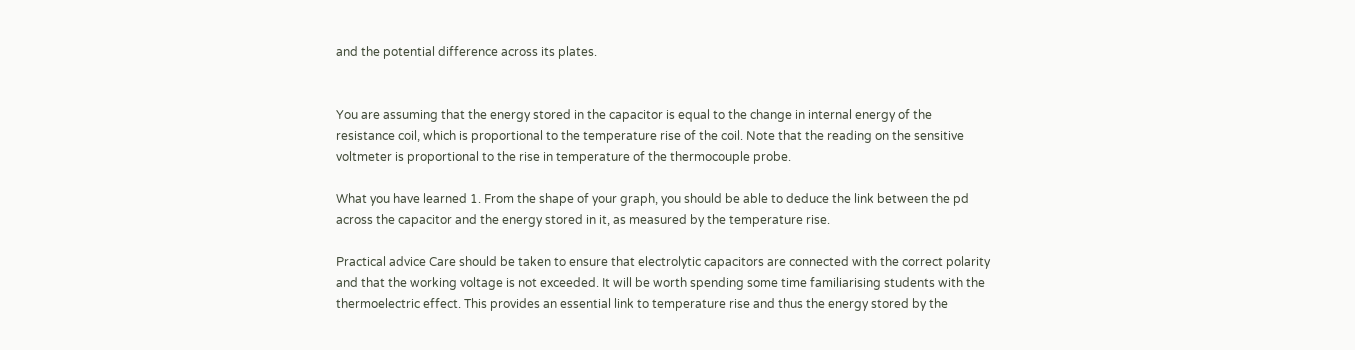and the potential difference across its plates.


You are assuming that the energy stored in the capacitor is equal to the change in internal energy of the resistance coil, which is proportional to the temperature rise of the coil. Note that the reading on the sensitive voltmeter is proportional to the rise in temperature of the thermocouple probe.

What you have learned 1. From the shape of your graph, you should be able to deduce the link between the pd across the capacitor and the energy stored in it, as measured by the temperature rise.

Practical advice Care should be taken to ensure that electrolytic capacitors are connected with the correct polarity and that the working voltage is not exceeded. It will be worth spending some time familiarising students with the thermoelectric effect. This provides an essential link to temperature rise and thus the energy stored by the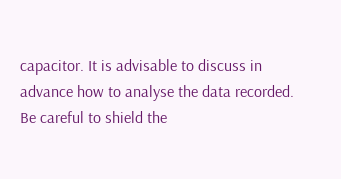capacitor. It is advisable to discuss in advance how to analyse the data recorded. Be careful to shield the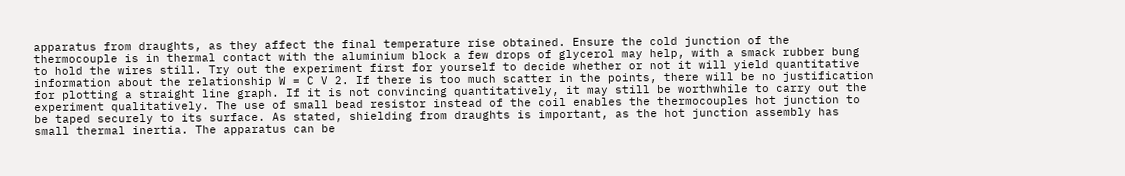apparatus from draughts, as they affect the final temperature rise obtained. Ensure the cold junction of the thermocouple is in thermal contact with the aluminium block a few drops of glycerol may help, with a smack rubber bung to hold the wires still. Try out the experiment first for yourself to decide whether or not it will yield quantitative information about the relationship W = C V 2. If there is too much scatter in the points, there will be no justification for plotting a straight line graph. If it is not convincing quantitatively, it may still be worthwhile to carry out the experiment qualitatively. The use of small bead resistor instead of the coil enables the thermocouples hot junction to be taped securely to its surface. As stated, shielding from draughts is important, as the hot junction assembly has small thermal inertia. The apparatus can be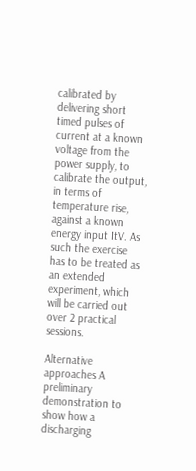calibrated by delivering short timed pulses of current at a known voltage from the power supply, to calibrate the output, in terms of temperature rise, against a known energy input ItV. As such the exercise has to be treated as an extended experiment, which will be carried out over 2 practical sessions.

Alternative approaches A preliminary demonstration to show how a discharging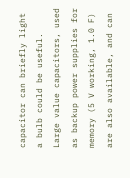capacitor can briefly light a bulb could be useful. Large value capacitors, used as backup power supplies for memory (5 V working, 1.0 F) are also available, and can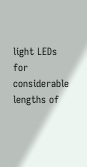light LEDs for considerable lengths of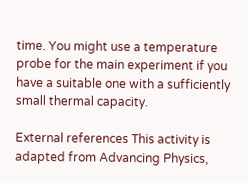time. You might use a temperature probe for the main experiment if you have a suitable one with a sufficiently small thermal capacity.

External references This activity is adapted from Advancing Physics,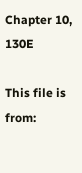Chapter 10, 130E

This file is from: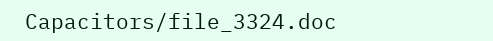Capacitors/file_3324.doc